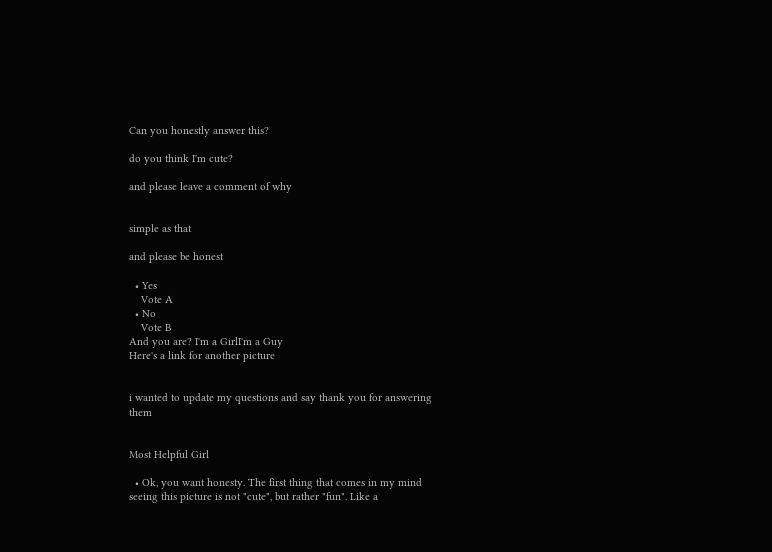Can you honestly answer this?

do you think I'm cute?

and please leave a comment of why


simple as that

and please be honest

  • Yes
    Vote A
  • No
    Vote B
And you are? I'm a GirlI'm a Guy
Here's a link for another picture


i wanted to update my questions and say thank you for answering them


Most Helpful Girl

  • Ok, you want honesty. The first thing that comes in my mind seeing this picture is not "cute", but rather "fun". Like a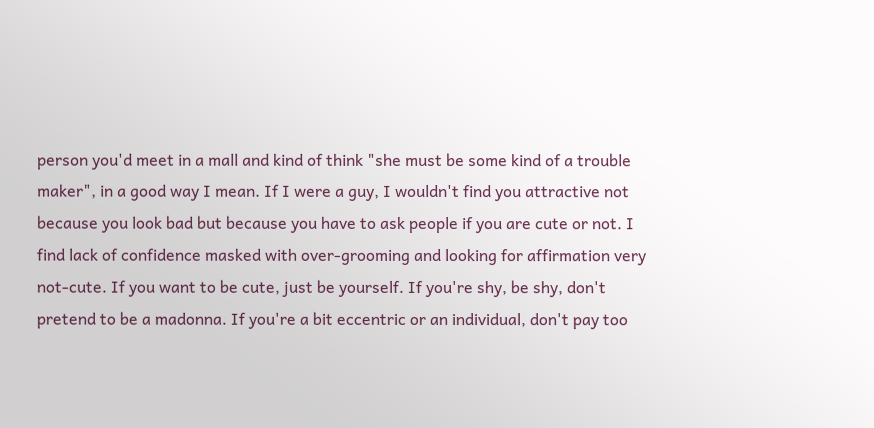person you'd meet in a mall and kind of think "she must be some kind of a trouble maker", in a good way I mean. If I were a guy, I wouldn't find you attractive not because you look bad but because you have to ask people if you are cute or not. I find lack of confidence masked with over-grooming and looking for affirmation very not-cute. If you want to be cute, just be yourself. If you're shy, be shy, don't pretend to be a madonna. If you're a bit eccentric or an individual, don't pay too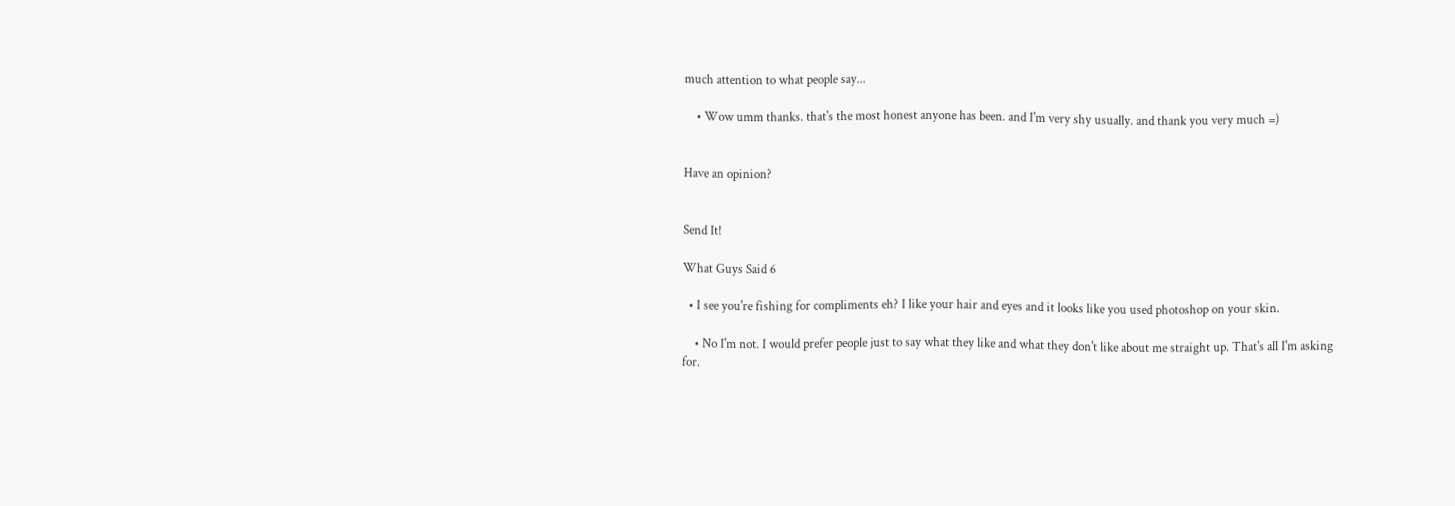much attention to what people say...

    • Wow umm thanks. that's the most honest anyone has been. and I'm very shy usually. and thank you very much =)


Have an opinion?


Send It!

What Guys Said 6

  • I see you're fishing for compliments eh? I like your hair and eyes and it looks like you used photoshop on your skin.

    • No I'm not. I would prefer people just to say what they like and what they don't like about me straight up. That's all I'm asking for.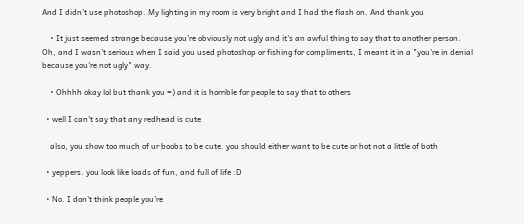And I didn't use photoshop. My lighting in my room is very bright and I had the flash on. And thank you

    • It just seemed strange because you're obviously not ugly and it's an awful thing to say that to another person. Oh, and I wasn't serious when I said you used photoshop or fishing for compliments, I meant it in a "you're in denial because you're not ugly" way.

    • Ohhhh okay lol but thank you =) and it is horrible for people to say that to others

  • well I can't say that any redhead is cute

    also, you show too much of ur boobs to be cute. you should either want to be cute or hot not a little of both

  • yeppers. you look like loads of fun, and full of life :D

  • No. I don't think people you're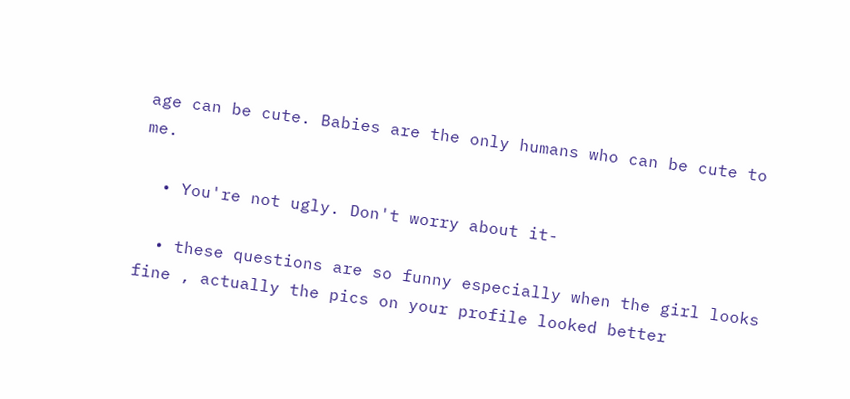age can be cute. Babies are the only humans who can be cute to me.

  • You're not ugly. Don't worry about it-

  • these questions are so funny especially when the girl looks fine , actually the pics on your profile looked better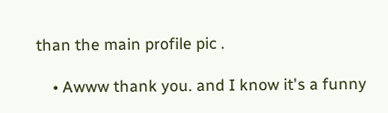than the main profile pic .

    • Awww thank you. and I know it's a funny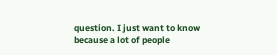question. I just want to know because a lot of people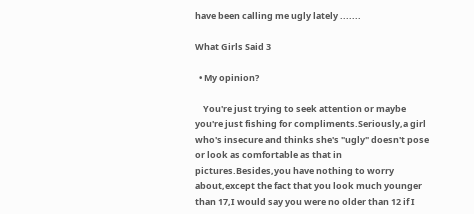have been calling me ugly lately .......

What Girls Said 3

  • My opinion?

    You're just trying to seek attention or maybe you're just fishing for compliments.Seriously,a girl who's insecure and thinks she's "ugly" doesn't pose or look as comfortable as that in pictures.Besides,you have nothing to worry about,except the fact that you look much younger than 17,I would say you were no older than 12 if I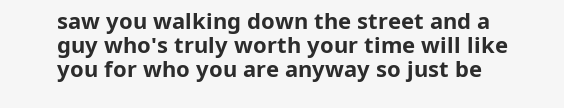saw you walking down the street and a guy who's truly worth your time will like you for who you are anyway so just be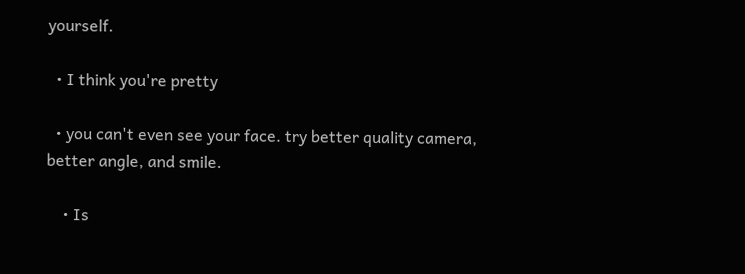yourself.

  • I think you're pretty

  • you can't even see your face. try better quality camera, better angle, and smile.

    • Is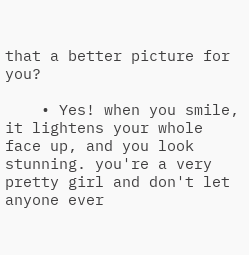that a better picture for you?

    • Yes! when you smile, it lightens your whole face up, and you look stunning. you're a very pretty girl and don't let anyone ever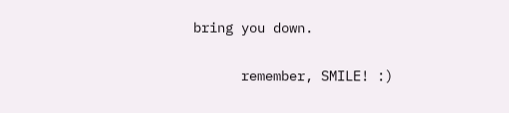bring you down.

      remember, SMILE! :)